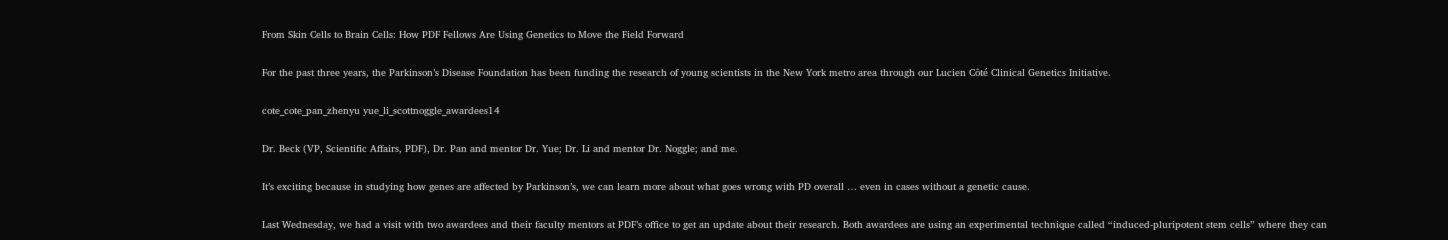From Skin Cells to Brain Cells: How PDF Fellows Are Using Genetics to Move the Field Forward

For the past three years, the Parkinson’s Disease Foundation has been funding the research of young scientists in the New York metro area through our Lucien Côté Clinical Genetics Initiative.

cote_cote_pan_zhenyu yue_li_scottnoggle_awardees14

Dr. Beck (VP, Scientific Affairs, PDF), Dr. Pan and mentor Dr. Yue; Dr. Li and mentor Dr. Noggle; and me.

It’s exciting because in studying how genes are affected by Parkinson’s, we can learn more about what goes wrong with PD overall … even in cases without a genetic cause.

Last Wednesday, we had a visit with two awardees and their faculty mentors at PDF’s office to get an update about their research. Both awardees are using an experimental technique called “induced-pluripotent stem cells” where they can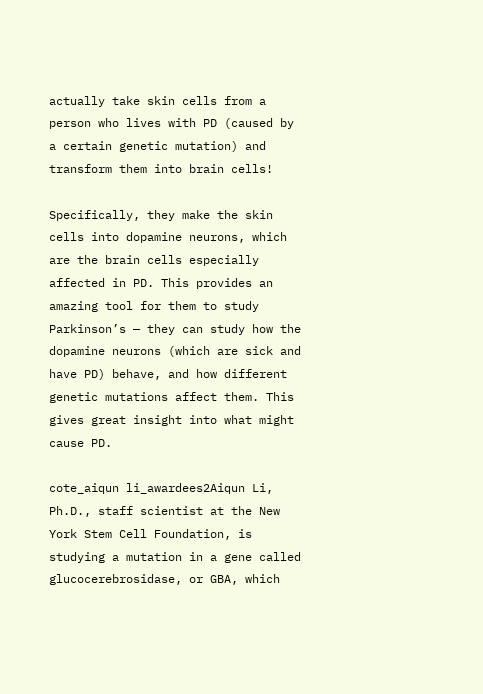actually take skin cells from a person who lives with PD (caused by a certain genetic mutation) and transform them into brain cells!

Specifically, they make the skin cells into dopamine neurons, which are the brain cells especially affected in PD. This provides an amazing tool for them to study Parkinson’s — they can study how the dopamine neurons (which are sick and have PD) behave, and how different genetic mutations affect them. This gives great insight into what might cause PD.

cote_aiqun li_awardees2Aiqun Li, Ph.D., staff scientist at the New York Stem Cell Foundation, is studying a mutation in a gene called glucocerebrosidase, or GBA, which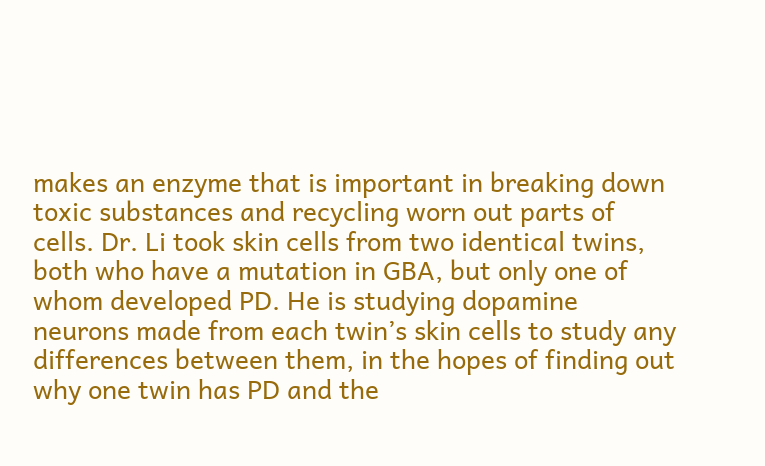makes an enzyme that is important in breaking down toxic substances and recycling worn out parts of cells. Dr. Li took skin cells from two identical twins, both who have a mutation in GBA, but only one of whom developed PD. He is studying dopamine neurons made from each twin’s skin cells to study any differences between them, in the hopes of finding out why one twin has PD and the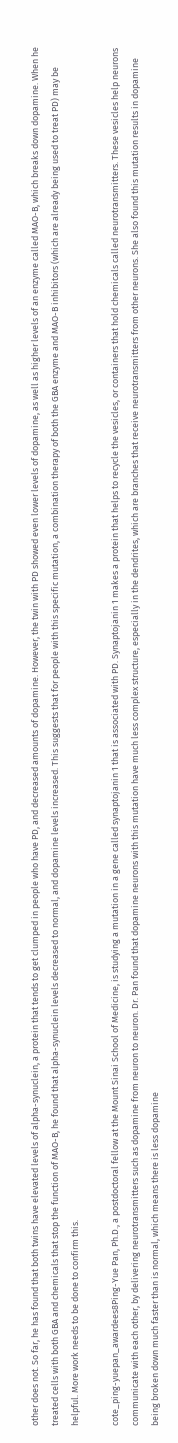other does not. So far, he has found that both twins have elevated levels of alpha-synuclein, a protein that tends to get clumped in people who have PD, and decreased amounts of dopamine. However, the twin with PD showed even lower levels of dopamine, as well as higher levels of an enzyme called MAO-B, which breaks down dopamine. When he treated cells with both GBA and chemicals that stop the function of MAO-B, he found that alpha-synuclein levels decreased to normal, and dopamine levels increased. This suggests that for people with this specific mutation, a combination therapy of both the GBA enzyme and MAO-B inhibitors (which are already being used to treat PD) may be helpful. More work needs to be done to confirm this.

cote_ping-yuepan_awardees8Ping-Yue Pan, Ph.D., a postdoctoral fellow at the Mount Sinai School of Medicine, is studying a mutation in a gene called synaptojanin 1 that is associated with PD. Synaptojanin 1 makes a protein that helps to recycle the vesicles, or containers that hold chemicals called neurotransmitters. These vesicles help neurons communicate with each other, by delivering neurotransmitters such as dopamine from neuron to neuron. Dr. Pan found that dopamine neurons with this mutation have much less complex structure, especially in the dendrites, which are branches that receive neurotransmitters from other neurons. She also found this mutation results in dopamine being broken down much faster than is normal, which means there is less dopamine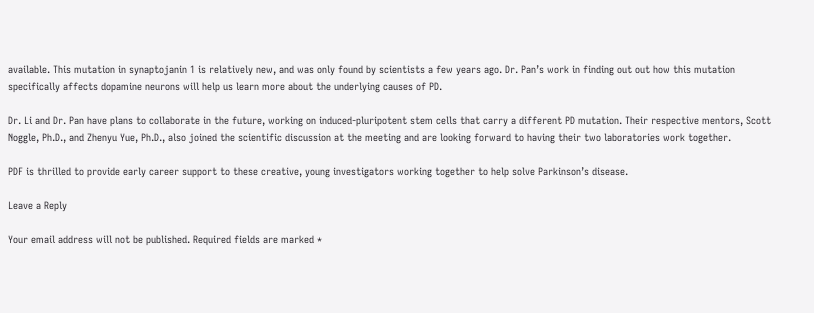available. This mutation in synaptojanin 1 is relatively new, and was only found by scientists a few years ago. Dr. Pan’s work in finding out out how this mutation specifically affects dopamine neurons will help us learn more about the underlying causes of PD.

Dr. Li and Dr. Pan have plans to collaborate in the future, working on induced-pluripotent stem cells that carry a different PD mutation. Their respective mentors, Scott Noggle, Ph.D., and Zhenyu Yue, Ph.D., also joined the scientific discussion at the meeting and are looking forward to having their two laboratories work together.

PDF is thrilled to provide early career support to these creative, young investigators working together to help solve Parkinson’s disease.

Leave a Reply

Your email address will not be published. Required fields are marked *